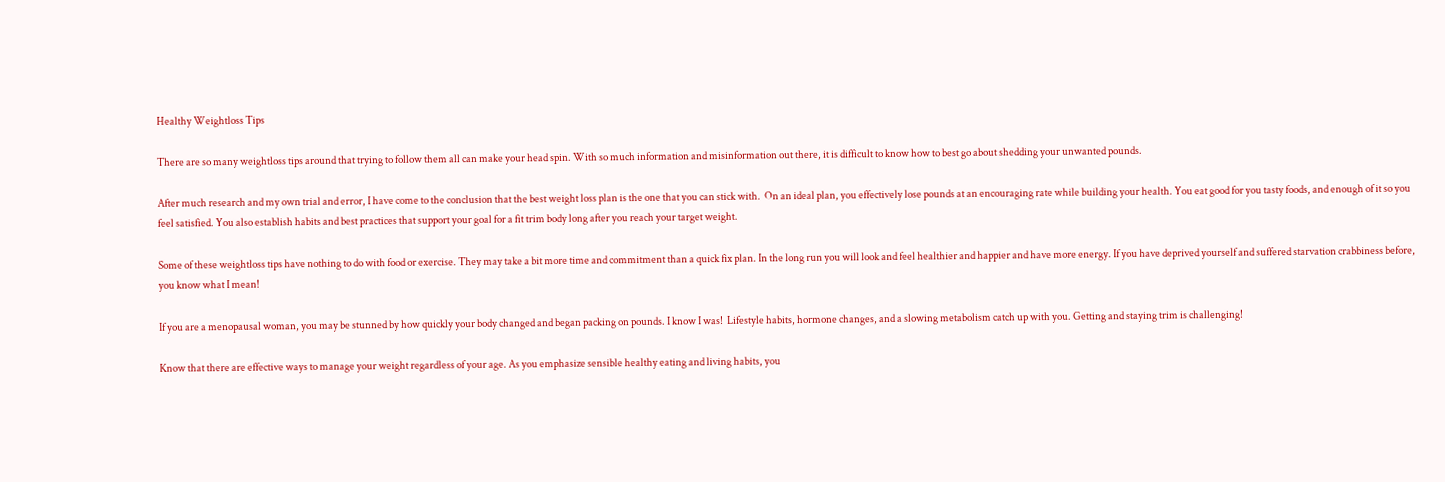Healthy Weightloss Tips

There are so many weightloss tips around that trying to follow them all can make your head spin. With so much information and misinformation out there, it is difficult to know how to best go about shedding your unwanted pounds.

After much research and my own trial and error, I have come to the conclusion that the best weight loss plan is the one that you can stick with.  On an ideal plan, you effectively lose pounds at an encouraging rate while building your health. You eat good for you tasty foods, and enough of it so you feel satisfied. You also establish habits and best practices that support your goal for a fit trim body long after you reach your target weight.

Some of these weightloss tips have nothing to do with food or exercise. They may take a bit more time and commitment than a quick fix plan. In the long run you will look and feel healthier and happier and have more energy. If you have deprived yourself and suffered starvation crabbiness before, you know what I mean!

If you are a menopausal woman, you may be stunned by how quickly your body changed and began packing on pounds. I know I was!  Lifestyle habits, hormone changes, and a slowing metabolism catch up with you. Getting and staying trim is challenging!

Know that there are effective ways to manage your weight regardless of your age. As you emphasize sensible healthy eating and living habits, you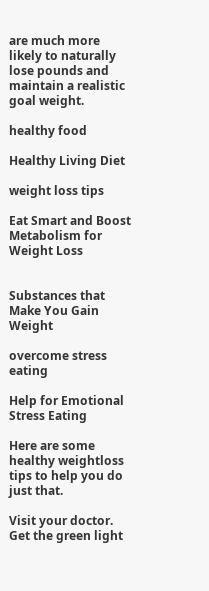are much more likely to naturally lose pounds and maintain a realistic goal weight.

healthy food

Healthy Living Diet

weight loss tips

Eat Smart and Boost Metabolism for Weight Loss


Substances that Make You Gain Weight

overcome stress eating

Help for Emotional Stress Eating

Here are some healthy weightloss tips to help you do just that.

Visit your doctor. Get the green light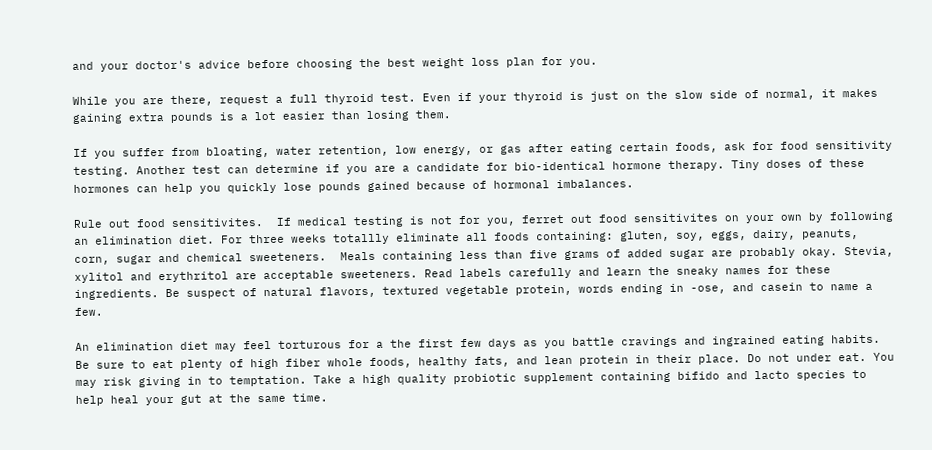and your doctor's advice before choosing the best weight loss plan for you.

While you are there, request a full thyroid test. Even if your thyroid is just on the slow side of normal, it makes gaining extra pounds is a lot easier than losing them.

If you suffer from bloating, water retention, low energy, or gas after eating certain foods, ask for food sensitivity testing. Another test can determine if you are a candidate for bio-identical hormone therapy. Tiny doses of these hormones can help you quickly lose pounds gained because of hormonal imbalances.

Rule out food sensitivites.  If medical testing is not for you, ferret out food sensitivites on your own by following an elimination diet. For three weeks totallly eliminate all foods containing: gluten, soy, eggs, dairy, peanuts, corn, sugar and chemical sweeteners.  Meals containing less than five grams of added sugar are probably okay. Stevia, xylitol and erythritol are acceptable sweeteners. Read labels carefully and learn the sneaky names for these ingredients. Be suspect of natural flavors, textured vegetable protein, words ending in -ose, and casein to name a few.

An elimination diet may feel torturous for a the first few days as you battle cravings and ingrained eating habits. Be sure to eat plenty of high fiber whole foods, healthy fats, and lean protein in their place. Do not under eat. You may risk giving in to temptation. Take a high quality probiotic supplement containing bifido and lacto species to help heal your gut at the same time.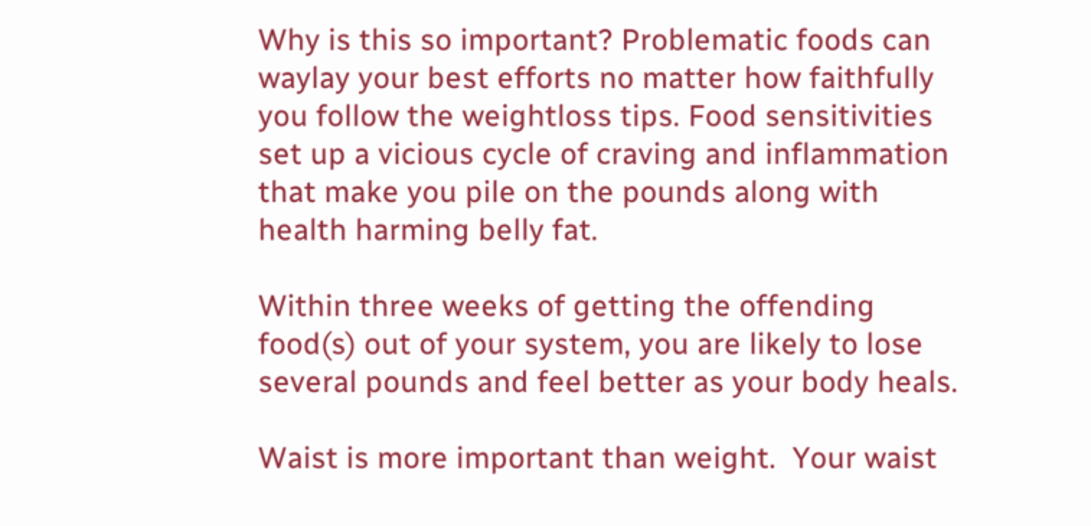Why is this so important? Problematic foods can waylay your best efforts no matter how faithfully you follow the weightloss tips. Food sensitivities set up a vicious cycle of craving and inflammation that make you pile on the pounds along with health harming belly fat.

Within three weeks of getting the offending food(s) out of your system, you are likely to lose several pounds and feel better as your body heals.

Waist is more important than weight.  Your waist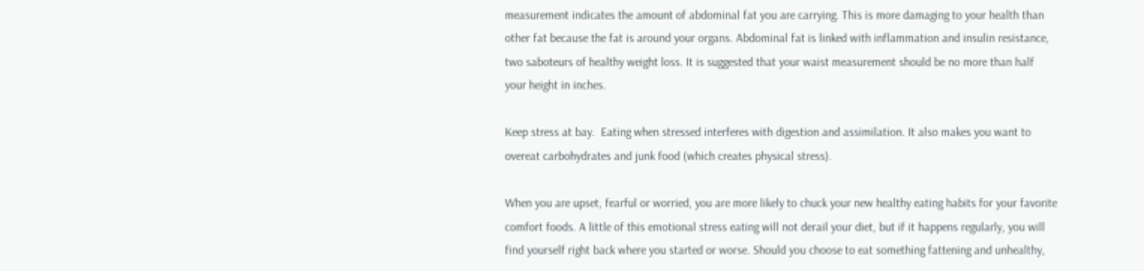measurement indicates the amount of abdominal fat you are carrying. This is more damaging to your health than other fat because the fat is around your organs. Abdominal fat is linked with inflammation and insulin resistance, two saboteurs of healthy weight loss. It is suggested that your waist measurement should be no more than half your height in inches.

Keep stress at bay.  Eating when stressed interferes with digestion and assimilation. It also makes you want to overeat carbohydrates and junk food (which creates physical stress).

When you are upset, fearful or worried, you are more likely to chuck your new healthy eating habits for your favorite comfort foods. A little of this emotional stress eating will not derail your diet, but if it happens regularly, you will find yourself right back where you started or worse. Should you choose to eat something fattening and unhealthy,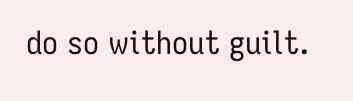do so without guilt.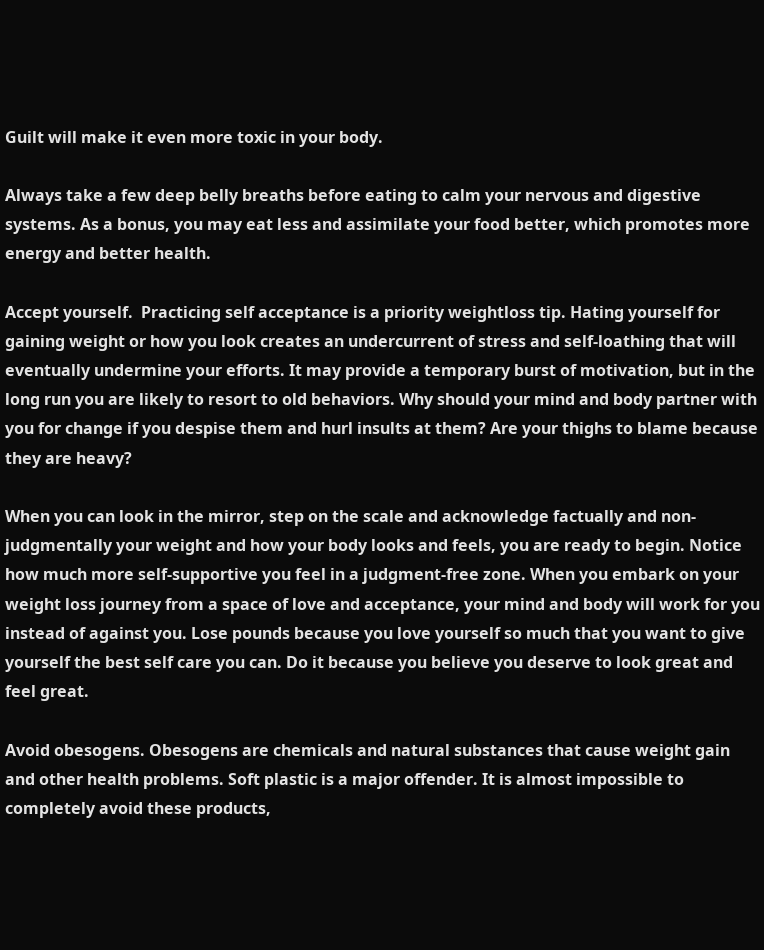Guilt will make it even more toxic in your body.

Always take a few deep belly breaths before eating to calm your nervous and digestive systems. As a bonus, you may eat less and assimilate your food better, which promotes more energy and better health.

Accept yourself.  Practicing self acceptance is a priority weightloss tip. Hating yourself for gaining weight or how you look creates an undercurrent of stress and self-loathing that will eventually undermine your efforts. It may provide a temporary burst of motivation, but in the long run you are likely to resort to old behaviors. Why should your mind and body partner with you for change if you despise them and hurl insults at them? Are your thighs to blame because they are heavy?

When you can look in the mirror, step on the scale and acknowledge factually and non-judgmentally your weight and how your body looks and feels, you are ready to begin. Notice how much more self-supportive you feel in a judgment-free zone. When you embark on your weight loss journey from a space of love and acceptance, your mind and body will work for you instead of against you. Lose pounds because you love yourself so much that you want to give yourself the best self care you can. Do it because you believe you deserve to look great and feel great.

Avoid obesogens. Obesogens are chemicals and natural substances that cause weight gain and other health problems. Soft plastic is a major offender. It is almost impossible to completely avoid these products,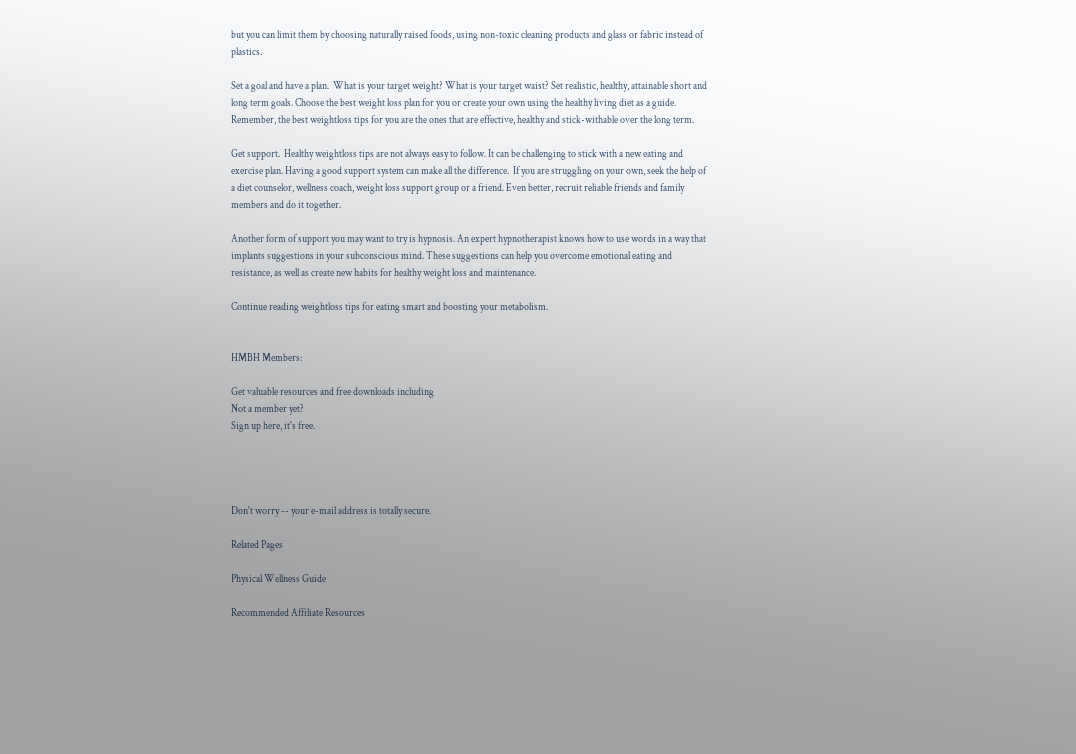but you can limit them by choosing naturally raised foods, using non-toxic cleaning products and glass or fabric instead of plastics.

Set a goal and have a plan.  What is your target weight? What is your target waist? Set realistic, healthy, attainable short and long term goals. Choose the best weight loss plan for you or create your own using the healthy living diet as a guide. Remember, the best weightloss tips for you are the ones that are effective, healthy and stick-withable over the long term.

Get support.  Healthy weightloss tips are not always easy to follow. It can be challenging to stick with a new eating and exercise plan. Having a good support system can make all the difference.  If you are struggling on your own, seek the help of a diet counselor, wellness coach, weight loss support group or a friend. Even better, recruit reliable friends and family members and do it together.

Another form of support you may want to try is hypnosis. An expert hypnotherapist knows how to use words in a way that implants suggestions in your subconscious mind. These suggestions can help you overcome emotional eating and resistance, as well as create new habits for healthy weight loss and maintenance.

Continue reading weightloss tips for eating smart and boosting your metabolism.


HMBH Members:

Get valuable resources and free downloads including
Not a member yet?
Sign up here, it's free.




Don't worry -- your e-mail address is totally secure.

Related Pages

Physical Wellness Guide

Recommended Affiliate Resources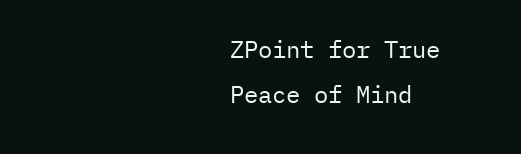ZPoint for True Peace of Mind